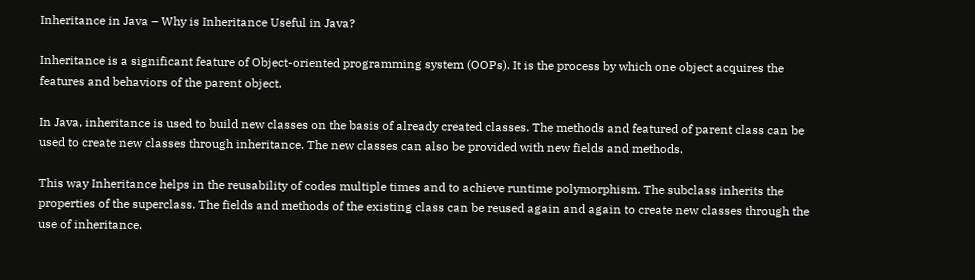Inheritance in Java – Why is Inheritance Useful in Java?

Inheritance is a significant feature of Object-oriented programming system (OOPs). It is the process by which one object acquires the features and behaviors of the parent object.

In Java, inheritance is used to build new classes on the basis of already created classes. The methods and featured of parent class can be used to create new classes through inheritance. The new classes can also be provided with new fields and methods.

This way Inheritance helps in the reusability of codes multiple times and to achieve runtime polymorphism. The subclass inherits the properties of the superclass. The fields and methods of the existing class can be reused again and again to create new classes through the use of inheritance.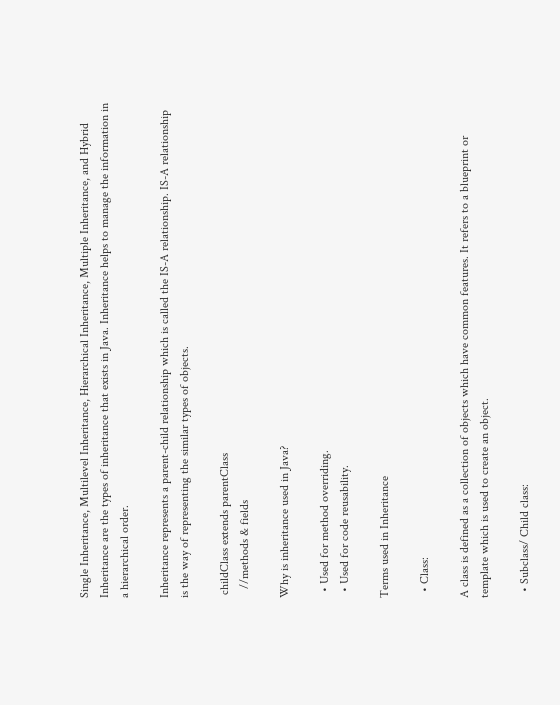Single Inheritance, Multilevel Inheritance, Hierarchical Inheritance, Multiple Inheritance, and Hybrid Inheritance are the types of inheritance that exists in Java. Inheritance helps to manage the information in a hierarchical order.

Inheritance represents a parent-child relationship which is called the IS-A relationship. IS-A relationship is the way of representing the similar types of objects.

 childClass extends parentClass
   //methods & fields

Why is inheritance used in Java?

  • Used for method overriding.
  • Used for code reusability.

Terms used in Inheritance

  • Class:

A class is defined as a collection of objects which have common features. It refers to a blueprint or template which is used to create an object.

  • Subclass/ Child class: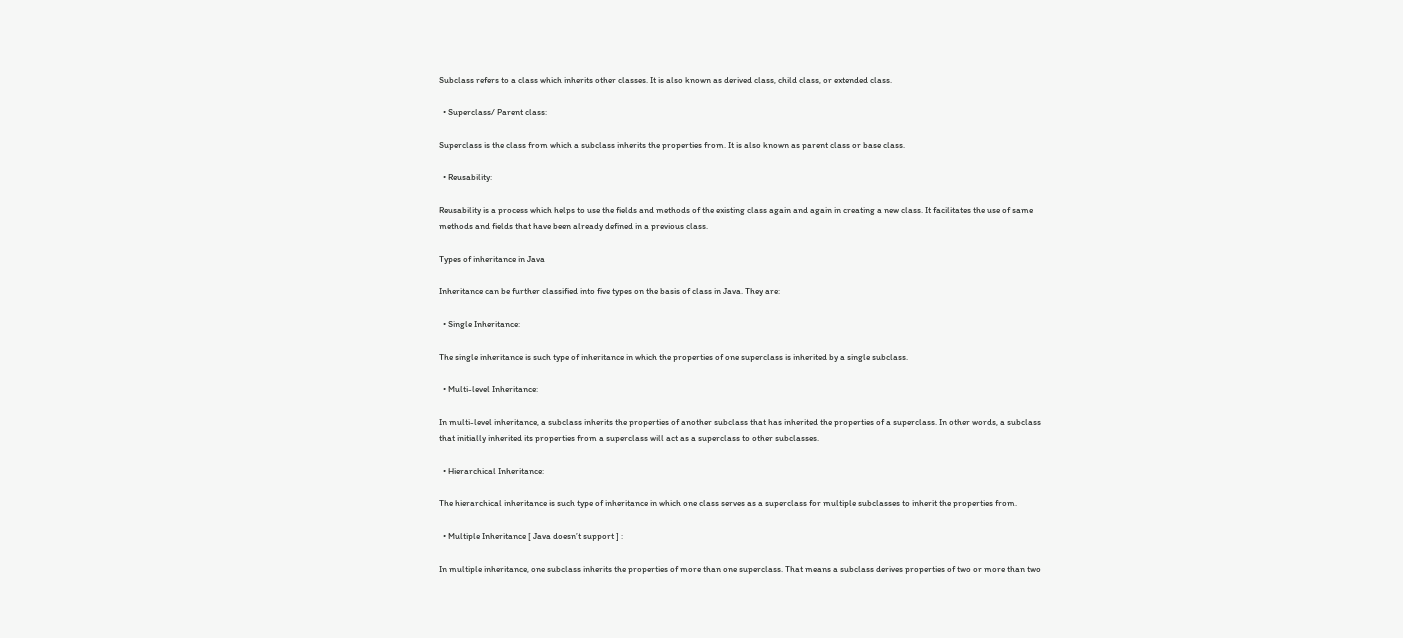Subclass refers to a class which inherits other classes. It is also known as derived class, child class, or extended class.

  • Superclass/ Parent class:

Superclass is the class from which a subclass inherits the properties from. It is also known as parent class or base class.

  • Reusability:

Reusability is a process which helps to use the fields and methods of the existing class again and again in creating a new class. It facilitates the use of same methods and fields that have been already defined in a previous class.

Types of inheritance in Java

Inheritance can be further classified into five types on the basis of class in Java. They are:

  • Single Inheritance:

The single inheritance is such type of inheritance in which the properties of one superclass is inherited by a single subclass.

  • Multi-level Inheritance:

In multi-level inheritance, a subclass inherits the properties of another subclass that has inherited the properties of a superclass. In other words, a subclass that initially inherited its properties from a superclass will act as a superclass to other subclasses.

  • Hierarchical Inheritance:

The hierarchical inheritance is such type of inheritance in which one class serves as a superclass for multiple subclasses to inherit the properties from.

  • Multiple Inheritance [ Java doesn’t support ] :

In multiple inheritance, one subclass inherits the properties of more than one superclass. That means a subclass derives properties of two or more than two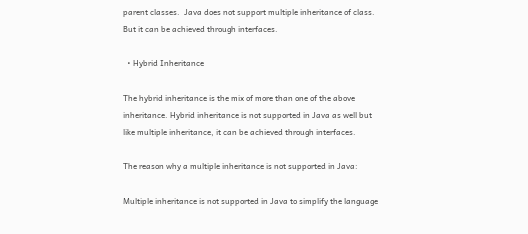parent classes.  Java does not support multiple inheritance of class. But it can be achieved through interfaces.

  • Hybrid Inheritance

The hybrid inheritance is the mix of more than one of the above inheritance. Hybrid inheritance is not supported in Java as well but like multiple inheritance, it can be achieved through interfaces.

The reason why a multiple inheritance is not supported in Java:

Multiple inheritance is not supported in Java to simplify the language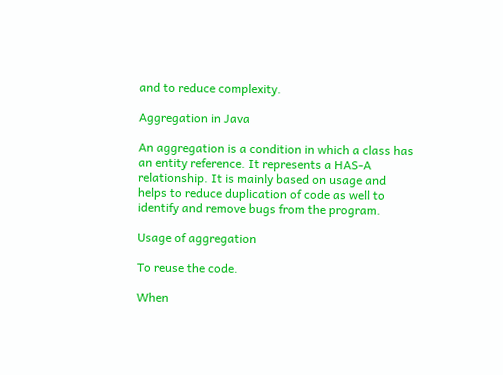and to reduce complexity.

Aggregation in Java

An aggregation is a condition in which a class has an entity reference. It represents a HAS-A relationship. It is mainly based on usage and helps to reduce duplication of code as well to identify and remove bugs from the program.

Usage of aggregation

To reuse the code.

When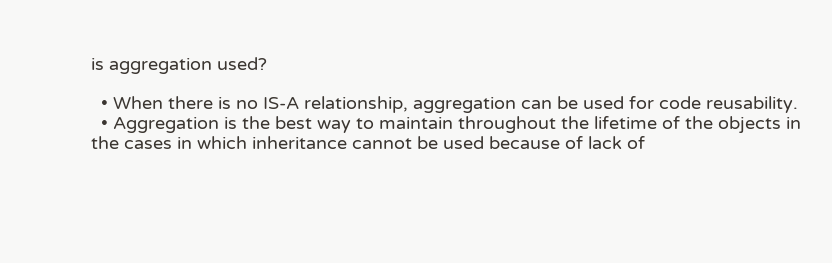is aggregation used?

  • When there is no IS-A relationship, aggregation can be used for code reusability.
  • Aggregation is the best way to maintain throughout the lifetime of the objects in the cases in which inheritance cannot be used because of lack of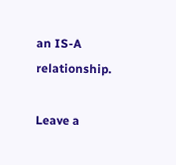an IS-A relationship.

Leave a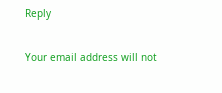Reply

Your email address will not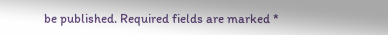be published. Required fields are marked *